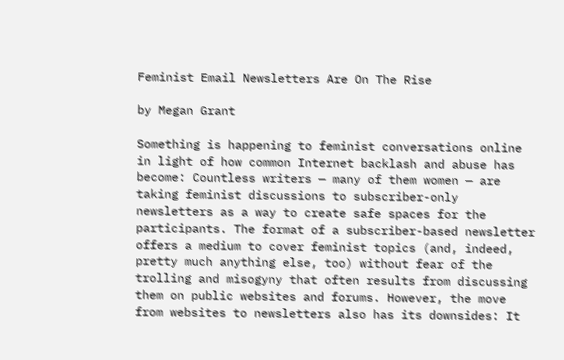Feminist Email Newsletters Are On The Rise

by Megan Grant

Something is happening to feminist conversations online in light of how common Internet backlash and abuse has become: Countless writers — many of them women — are taking feminist discussions to subscriber-only newsletters as a way to create safe spaces for the participants. The format of a subscriber-based newsletter offers a medium to cover feminist topics (and, indeed, pretty much anything else, too) without fear of the trolling and misogyny that often results from discussing them on public websites and forums. However, the move from websites to newsletters also has its downsides: It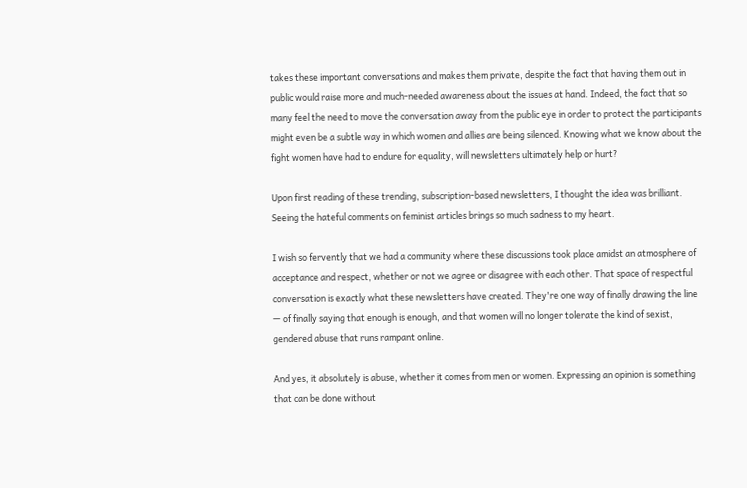takes these important conversations and makes them private, despite the fact that having them out in public would raise more and much-needed awareness about the issues at hand. Indeed, the fact that so many feel the need to move the conversation away from the public eye in order to protect the participants might even be a subtle way in which women and allies are being silenced. Knowing what we know about the fight women have had to endure for equality, will newsletters ultimately help or hurt?

Upon first reading of these trending, subscription-based newsletters, I thought the idea was brilliant. Seeing the hateful comments on feminist articles brings so much sadness to my heart.

I wish so fervently that we had a community where these discussions took place amidst an atmosphere of acceptance and respect, whether or not we agree or disagree with each other. That space of respectful conversation is exactly what these newsletters have created. They're one way of finally drawing the line — of finally saying that enough is enough, and that women will no longer tolerate the kind of sexist, gendered abuse that runs rampant online.

And yes, it absolutely is abuse, whether it comes from men or women. Expressing an opinion is something that can be done without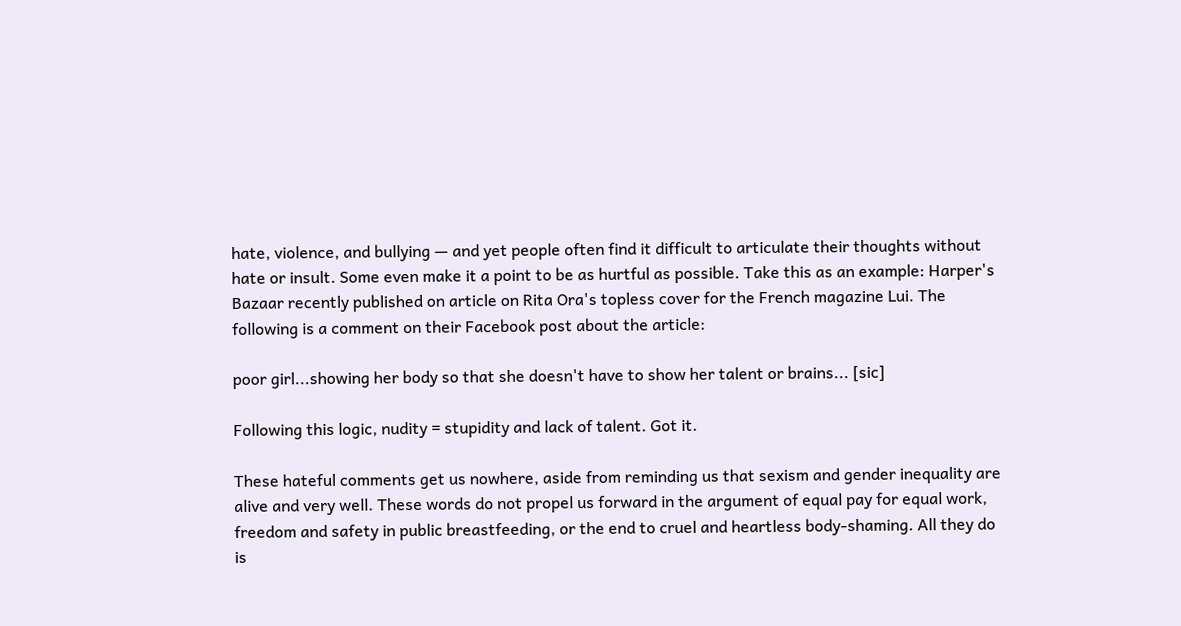hate, violence, and bullying — and yet people often find it difficult to articulate their thoughts without hate or insult. Some even make it a point to be as hurtful as possible. Take this as an example: Harper's Bazaar recently published on article on Rita Ora's topless cover for the French magazine Lui. The following is a comment on their Facebook post about the article:

poor girl...showing her body so that she doesn't have to show her talent or brains... [sic]

Following this logic, nudity = stupidity and lack of talent. Got it.

These hateful comments get us nowhere, aside from reminding us that sexism and gender inequality are alive and very well. These words do not propel us forward in the argument of equal pay for equal work, freedom and safety in public breastfeeding, or the end to cruel and heartless body-shaming. All they do is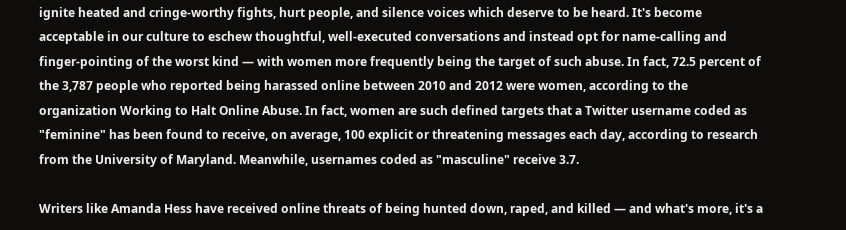ignite heated and cringe-worthy fights, hurt people, and silence voices which deserve to be heard. It's become acceptable in our culture to eschew thoughtful, well-executed conversations and instead opt for name-calling and finger-pointing of the worst kind — with women more frequently being the target of such abuse. In fact, 72.5 percent of the 3,787 people who reported being harassed online between 2010 and 2012 were women, according to the organization Working to Halt Online Abuse. In fact, women are such defined targets that a Twitter username coded as "feminine" has been found to receive, on average, 100 explicit or threatening messages each day, according to research from the University of Maryland. Meanwhile, usernames coded as "masculine" receive 3.7.

Writers like Amanda Hess have received online threats of being hunted down, raped, and killed — and what's more, it's a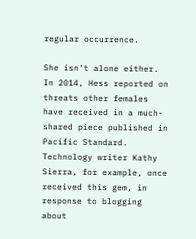regular occurrence.

She isn't alone either. In 2014, Hess reported on threats other females have received in a much-shared piece published in Pacific Standard. Technology writer Kathy Sierra, for example, once received this gem, in response to blogging about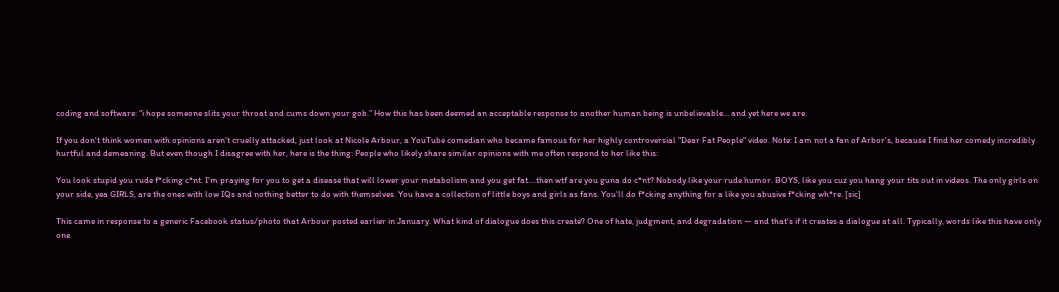coding and software: “i hope someone slits your throat and cums down your gob.” How this has been deemed an acceptable response to another human being is unbelievable... and yet here we are.

If you don't think women with opinions aren't cruelly attacked, just look at Nicole Arbour, a YouTube comedian who became famous for her highly controversial "Dear Fat People" video. Note: I am not a fan of Arbor's, because I find her comedy incredibly hurtful and demeaning. But even though I disagree with her, here is the thing: People who likely share similar opinions with me often respond to her like this:

You look stupid you rude f*cking c*nt. I'm praying for you to get a disease that will lower your metabolism and you get fat....then wtf are you guna do c*nt? Nobody like your rude humor. BOYS, like you cuz you hang your tits out in videos. The only girls on your side, yea GIRLS, are the ones with low IQs and nothing better to do with themselves. You have a collection of little boys and girls as fans. You'll do f*cking anything for a like you abusive f*cking wh*re. [sic]

This came in response to a generic Facebook status/photo that Arbour posted earlier in January. What kind of dialogue does this create? One of hate, judgment, and degradation — and that's if it creates a dialogue at all. Typically, words like this have only one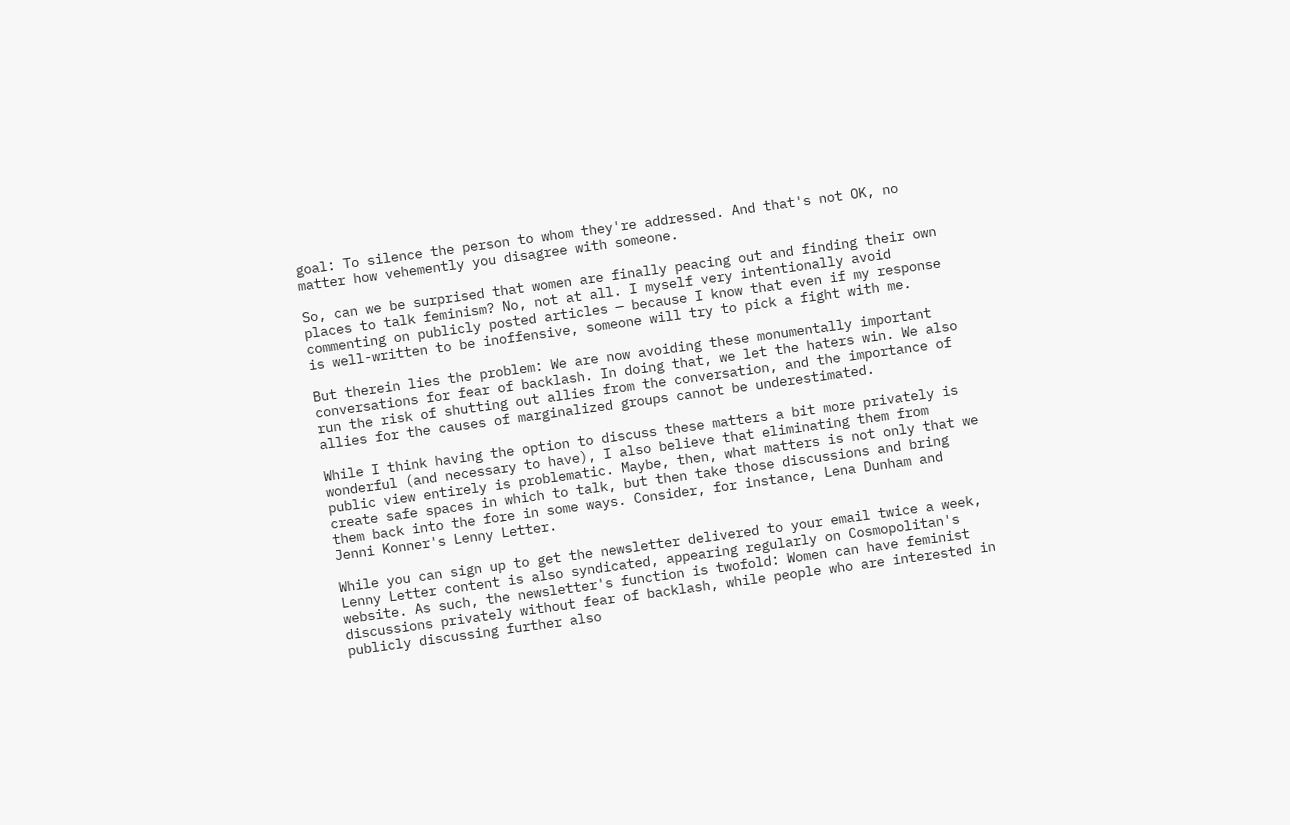goal: To silence the person to whom they're addressed. And that's not OK, no matter how vehemently you disagree with someone.

So, can we be surprised that women are finally peacing out and finding their own places to talk feminism? No, not at all. I myself very intentionally avoid commenting on publicly posted articles — because I know that even if my response is well-written to be inoffensive, someone will try to pick a fight with me.

But therein lies the problem: We are now avoiding these monumentally important conversations for fear of backlash. In doing that, we let the haters win. We also run the risk of shutting out allies from the conversation, and the importance of allies for the causes of marginalized groups cannot be underestimated.

While I think having the option to discuss these matters a bit more privately is wonderful (and necessary to have), I also believe that eliminating them from public view entirely is problematic. Maybe, then, what matters is not only that we create safe spaces in which to talk, but then take those discussions and bring them back into the fore in some ways. Consider, for instance, Lena Dunham and Jenni Konner's Lenny Letter.

While you can sign up to get the newsletter delivered to your email twice a week, Lenny Letter content is also syndicated, appearing regularly on Cosmopolitan's website. As such, the newsletter's function is twofold: Women can have feminist discussions privately without fear of backlash, while people who are interested in publicly discussing further also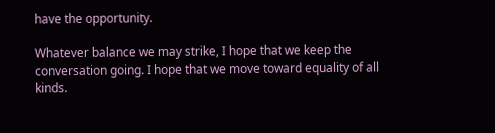have the opportunity.

Whatever balance we may strike, I hope that we keep the conversation going. I hope that we move toward equality of all kinds.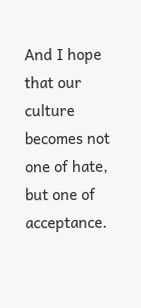And I hope that our culture becomes not one of hate, but one of acceptance.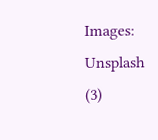Images: Unsplash (3)